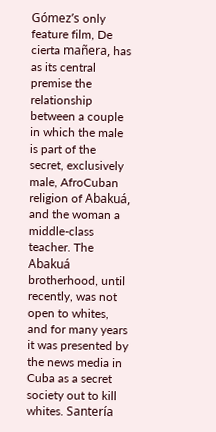Gómez’s only feature film, De cierta mañera, has as its central premise the relationship between a couple in which the male is part of the secret, exclusively male, AfroCuban religion of Abakuá, and the woman a middle-class teacher. The Abakuá brotherhood, until recently, was not open to whites, and for many years it was presented by the news media in Cuba as a secret society out to kill whites. Santería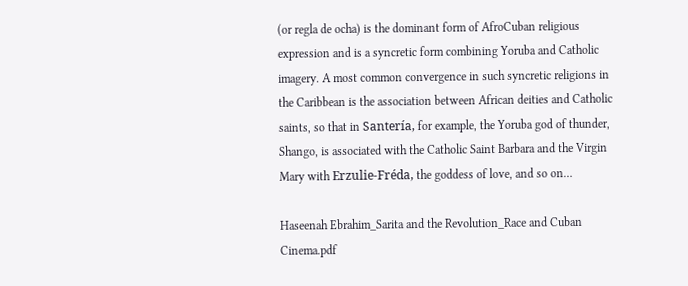(or regla de ocha) is the dominant form of AfroCuban religious expression and is a syncretic form combining Yoruba and Catholic imagery. A most common convergence in such syncretic religions in the Caribbean is the association between African deities and Catholic saints, so that in Santería, for example, the Yoruba god of thunder, Shango, is associated with the Catholic Saint Barbara and the Virgin Mary with Erzulie-Fréda, the goddess of love, and so on…

Haseenah Ebrahim_Sarita and the Revolution_Race and Cuban Cinema.pdf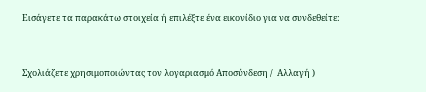Εισάγετε τα παρακάτω στοιχεία ή επιλέξτε ένα εικονίδιο για να συνδεθείτε:


Σχολιάζετε χρησιμοποιώντας τον λογαριασμό Αποσύνδεση /  Αλλαγή )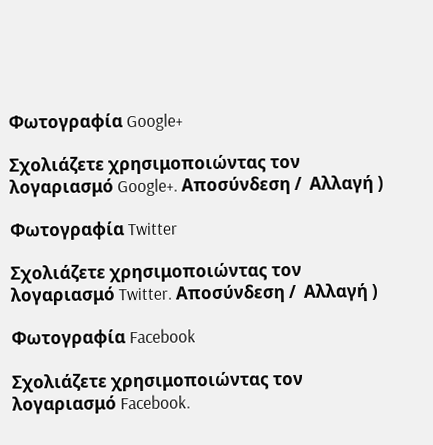Φωτογραφία Google+

Σχολιάζετε χρησιμοποιώντας τον λογαριασμό Google+. Αποσύνδεση /  Αλλαγή )

Φωτογραφία Twitter

Σχολιάζετε χρησιμοποιώντας τον λογαριασμό Twitter. Αποσύνδεση /  Αλλαγή )

Φωτογραφία Facebook

Σχολιάζετε χρησιμοποιώντας τον λογαριασμό Facebook.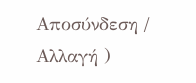Αποσύνδεση /  Αλλαγή )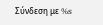Σύνδεση με %s